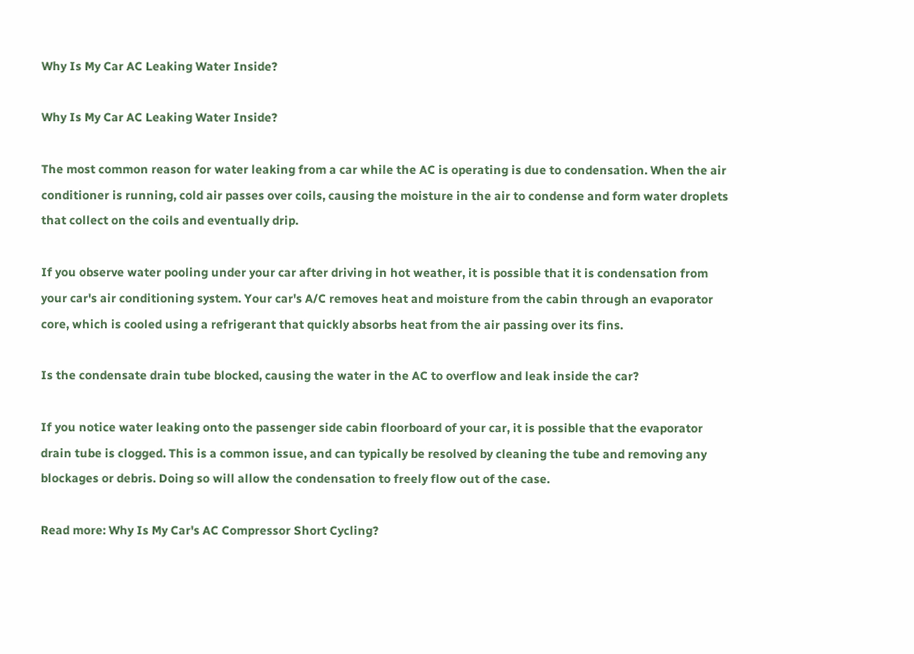Why Is My Car AC Leaking Water Inside?

Why Is My Car AC Leaking Water Inside?

The most common reason for water leaking from a car while the AC is operating is due to condensation. When the air conditioner is running, cold air passes over coils, causing the moisture in the air to condense and form water droplets that collect on the coils and eventually drip.

If you observe water pooling under your car after driving in hot weather, it is possible that it is condensation from your car's air conditioning system. Your car's A/C removes heat and moisture from the cabin through an evaporator core, which is cooled using a refrigerant that quickly absorbs heat from the air passing over its fins.

Is the condensate drain tube blocked, causing the water in the AC to overflow and leak inside the car?

If you notice water leaking onto the passenger side cabin floorboard of your car, it is possible that the evaporator drain tube is clogged. This is a common issue, and can typically be resolved by cleaning the tube and removing any blockages or debris. Doing so will allow the condensation to freely flow out of the case.

Read more: Why Is My Car's AC Compressor Short Cycling?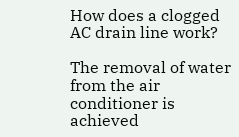How does a clogged AC drain line work?

The removal of water from the air conditioner is achieved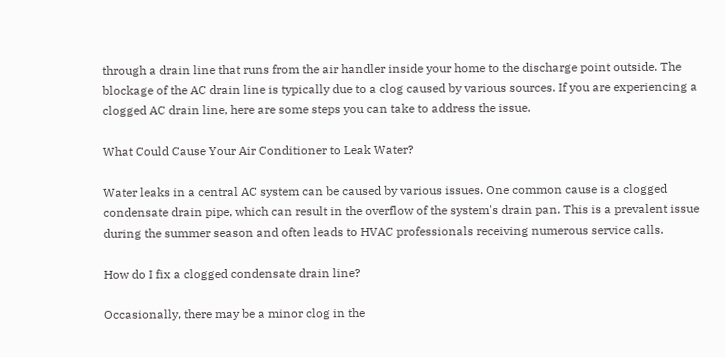through a drain line that runs from the air handler inside your home to the discharge point outside. The blockage of the AC drain line is typically due to a clog caused by various sources. If you are experiencing a clogged AC drain line, here are some steps you can take to address the issue.

What Could Cause Your Air Conditioner to Leak Water?

Water leaks in a central AC system can be caused by various issues. One common cause is a clogged condensate drain pipe, which can result in the overflow of the system's drain pan. This is a prevalent issue during the summer season and often leads to HVAC professionals receiving numerous service calls.

How do I fix a clogged condensate drain line?

Occasionally, there may be a minor clog in the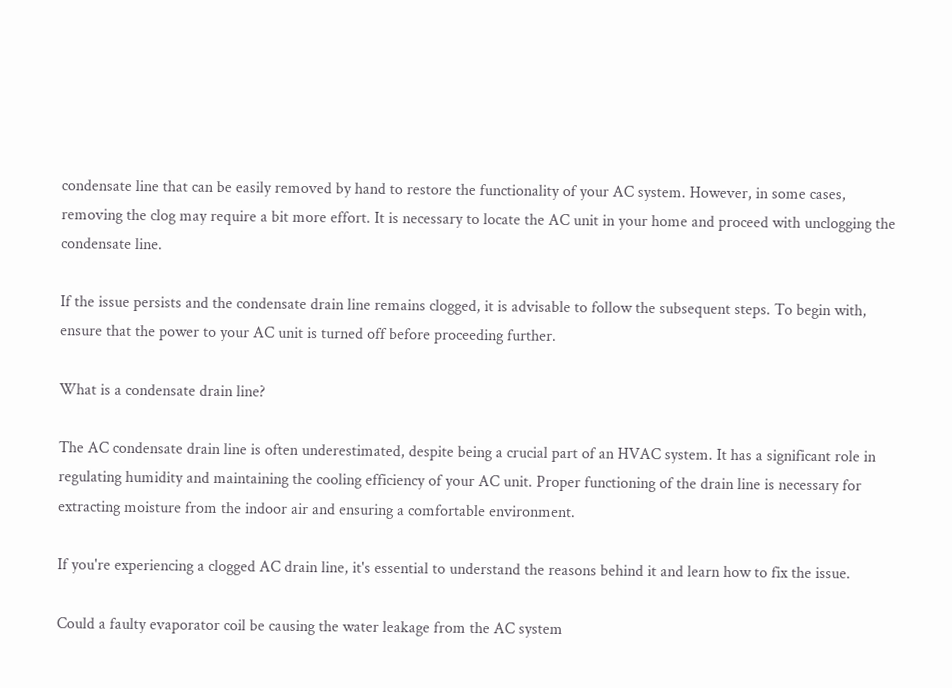condensate line that can be easily removed by hand to restore the functionality of your AC system. However, in some cases, removing the clog may require a bit more effort. It is necessary to locate the AC unit in your home and proceed with unclogging the condensate line.

If the issue persists and the condensate drain line remains clogged, it is advisable to follow the subsequent steps. To begin with, ensure that the power to your AC unit is turned off before proceeding further.

What is a condensate drain line?

The AC condensate drain line is often underestimated, despite being a crucial part of an HVAC system. It has a significant role in regulating humidity and maintaining the cooling efficiency of your AC unit. Proper functioning of the drain line is necessary for extracting moisture from the indoor air and ensuring a comfortable environment.

If you're experiencing a clogged AC drain line, it's essential to understand the reasons behind it and learn how to fix the issue.

Could a faulty evaporator coil be causing the water leakage from the AC system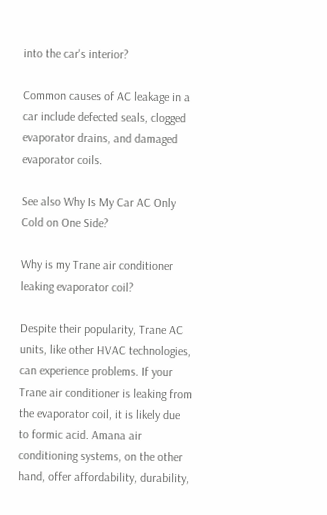into the car's interior?

Common causes of AC leakage in a car include defected seals, clogged evaporator drains, and damaged evaporator coils.

See also Why Is My Car AC Only Cold on One Side?

Why is my Trane air conditioner leaking evaporator coil?

Despite their popularity, Trane AC units, like other HVAC technologies, can experience problems. If your Trane air conditioner is leaking from the evaporator coil, it is likely due to formic acid. Amana air conditioning systems, on the other hand, offer affordability, durability,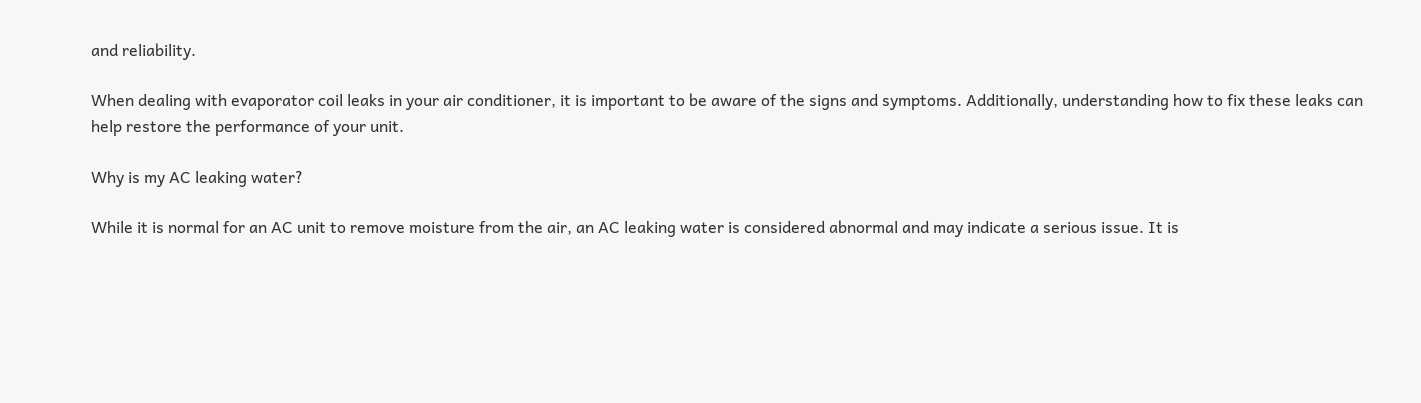and reliability.

When dealing with evaporator coil leaks in your air conditioner, it is important to be aware of the signs and symptoms. Additionally, understanding how to fix these leaks can help restore the performance of your unit.

Why is my AC leaking water?

While it is normal for an AC unit to remove moisture from the air, an AC leaking water is considered abnormal and may indicate a serious issue. It is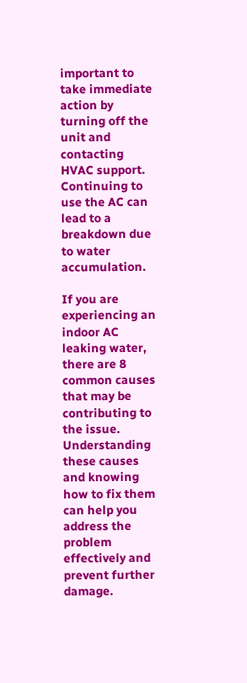important to take immediate action by turning off the unit and contacting HVAC support. Continuing to use the AC can lead to a breakdown due to water accumulation.

If you are experiencing an indoor AC leaking water, there are 8 common causes that may be contributing to the issue. Understanding these causes and knowing how to fix them can help you address the problem effectively and prevent further damage.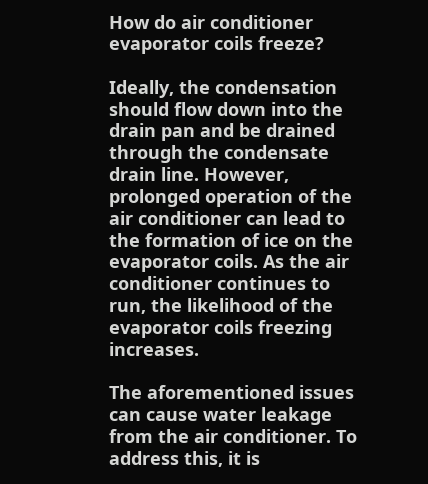How do air conditioner evaporator coils freeze?

Ideally, the condensation should flow down into the drain pan and be drained through the condensate drain line. However, prolonged operation of the air conditioner can lead to the formation of ice on the evaporator coils. As the air conditioner continues to run, the likelihood of the evaporator coils freezing increases.

The aforementioned issues can cause water leakage from the air conditioner. To address this, it is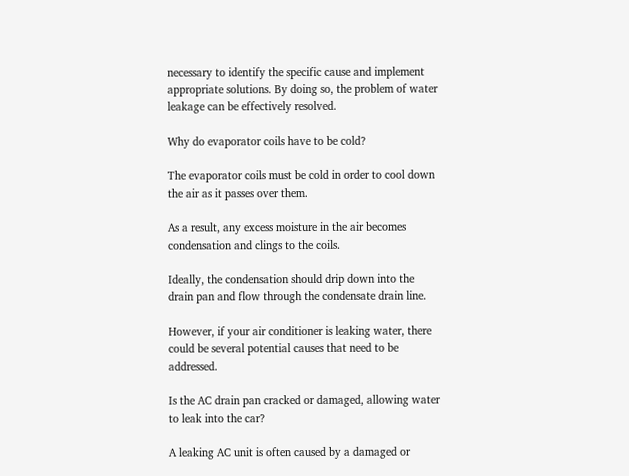necessary to identify the specific cause and implement appropriate solutions. By doing so, the problem of water leakage can be effectively resolved.

Why do evaporator coils have to be cold?

The evaporator coils must be cold in order to cool down the air as it passes over them.

As a result, any excess moisture in the air becomes condensation and clings to the coils.

Ideally, the condensation should drip down into the drain pan and flow through the condensate drain line.

However, if your air conditioner is leaking water, there could be several potential causes that need to be addressed.

Is the AC drain pan cracked or damaged, allowing water to leak into the car?

A leaking AC unit is often caused by a damaged or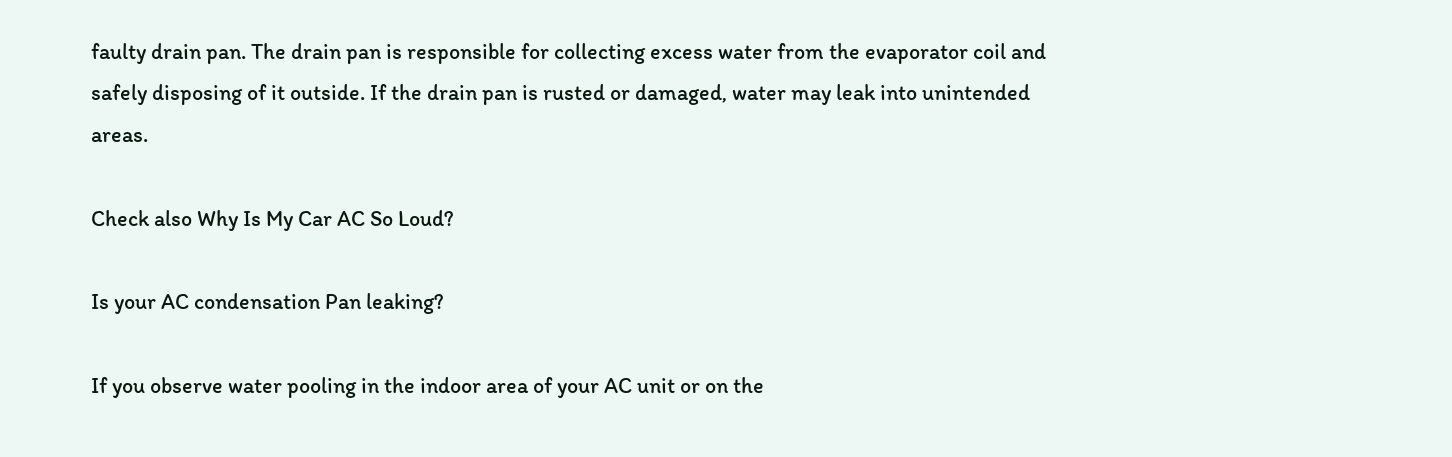faulty drain pan. The drain pan is responsible for collecting excess water from the evaporator coil and safely disposing of it outside. If the drain pan is rusted or damaged, water may leak into unintended areas.

Check also Why Is My Car AC So Loud?

Is your AC condensation Pan leaking?

If you observe water pooling in the indoor area of your AC unit or on the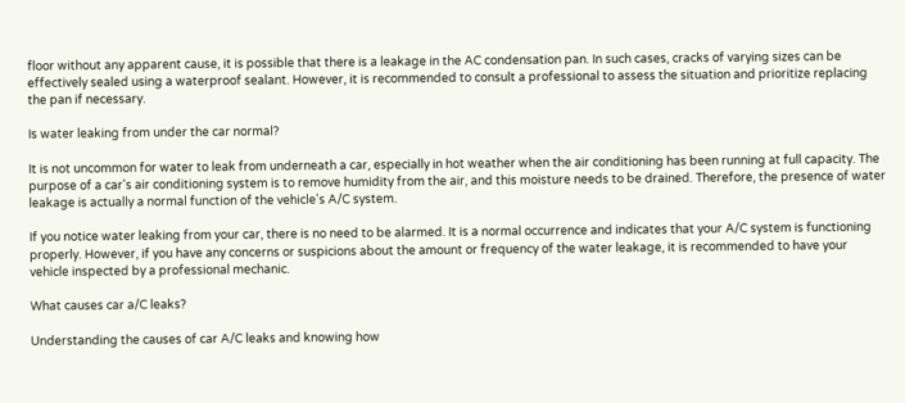floor without any apparent cause, it is possible that there is a leakage in the AC condensation pan. In such cases, cracks of varying sizes can be effectively sealed using a waterproof sealant. However, it is recommended to consult a professional to assess the situation and prioritize replacing the pan if necessary.

Is water leaking from under the car normal?

It is not uncommon for water to leak from underneath a car, especially in hot weather when the air conditioning has been running at full capacity. The purpose of a car's air conditioning system is to remove humidity from the air, and this moisture needs to be drained. Therefore, the presence of water leakage is actually a normal function of the vehicle's A/C system.

If you notice water leaking from your car, there is no need to be alarmed. It is a normal occurrence and indicates that your A/C system is functioning properly. However, if you have any concerns or suspicions about the amount or frequency of the water leakage, it is recommended to have your vehicle inspected by a professional mechanic.

What causes car a/C leaks?

Understanding the causes of car A/C leaks and knowing how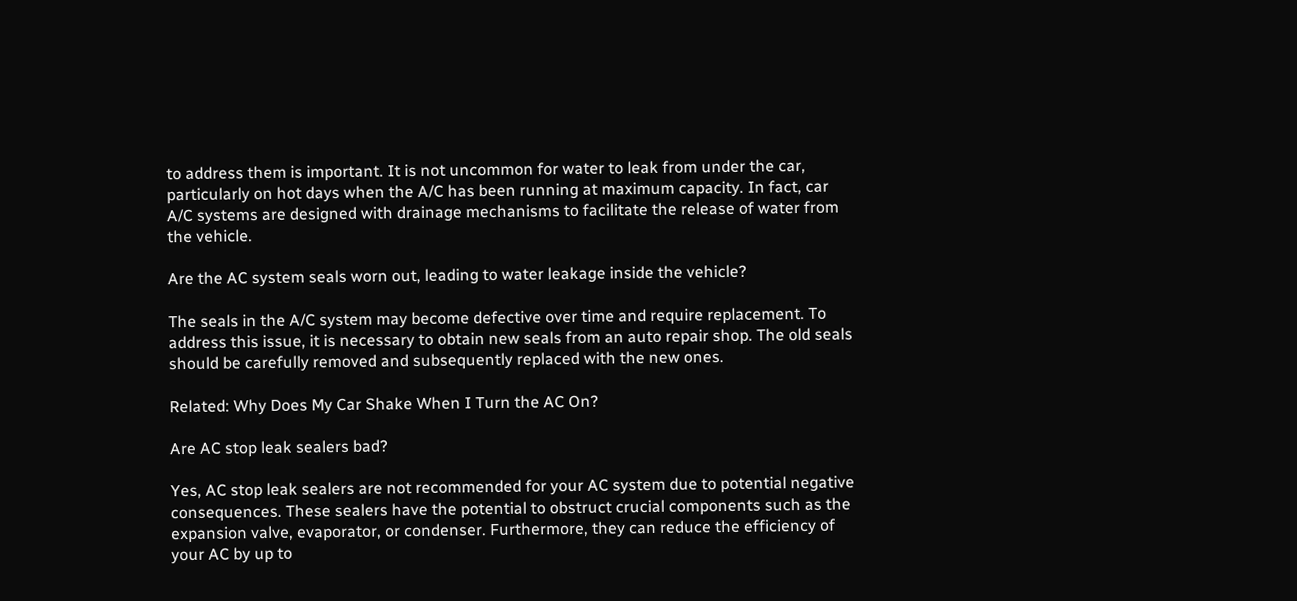to address them is important. It is not uncommon for water to leak from under the car, particularly on hot days when the A/C has been running at maximum capacity. In fact, car A/C systems are designed with drainage mechanisms to facilitate the release of water from the vehicle.

Are the AC system seals worn out, leading to water leakage inside the vehicle?

The seals in the A/C system may become defective over time and require replacement. To address this issue, it is necessary to obtain new seals from an auto repair shop. The old seals should be carefully removed and subsequently replaced with the new ones.

Related: Why Does My Car Shake When I Turn the AC On?

Are AC stop leak sealers bad?

Yes, AC stop leak sealers are not recommended for your AC system due to potential negative consequences. These sealers have the potential to obstruct crucial components such as the expansion valve, evaporator, or condenser. Furthermore, they can reduce the efficiency of your AC by up to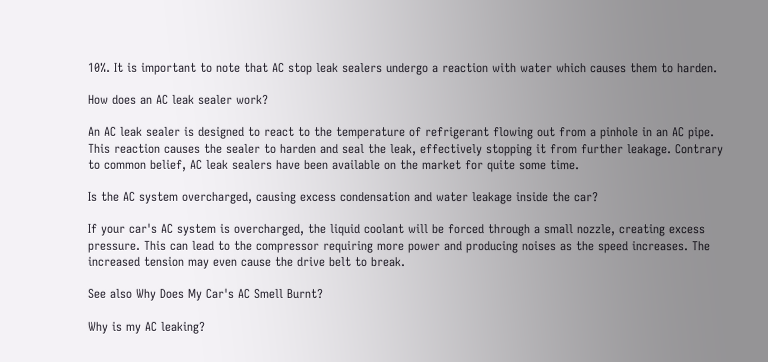10%. It is important to note that AC stop leak sealers undergo a reaction with water which causes them to harden.

How does an AC leak sealer work?

An AC leak sealer is designed to react to the temperature of refrigerant flowing out from a pinhole in an AC pipe. This reaction causes the sealer to harden and seal the leak, effectively stopping it from further leakage. Contrary to common belief, AC leak sealers have been available on the market for quite some time.

Is the AC system overcharged, causing excess condensation and water leakage inside the car?

If your car's AC system is overcharged, the liquid coolant will be forced through a small nozzle, creating excess pressure. This can lead to the compressor requiring more power and producing noises as the speed increases. The increased tension may even cause the drive belt to break.

See also Why Does My Car's AC Smell Burnt?

Why is my AC leaking?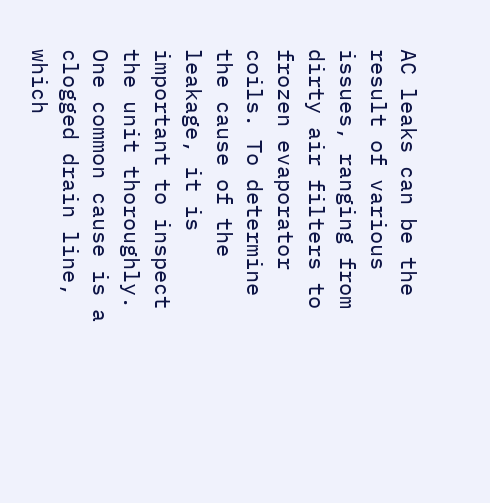AC leaks can be the result of various issues, ranging from dirty air filters to frozen evaporator coils. To determine the cause of the leakage, it is important to inspect the unit thoroughly. One common cause is a clogged drain line, which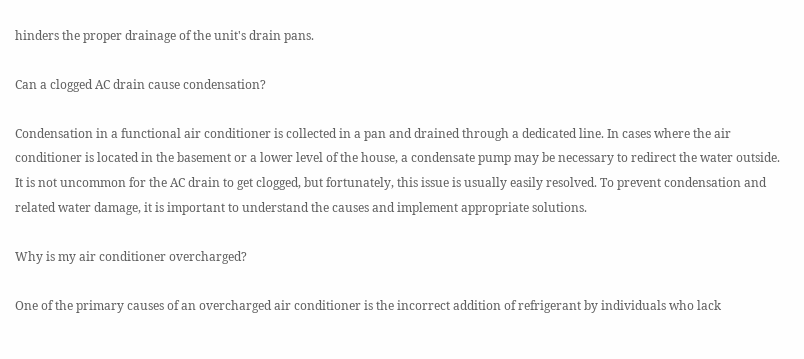hinders the proper drainage of the unit's drain pans.

Can a clogged AC drain cause condensation?

Condensation in a functional air conditioner is collected in a pan and drained through a dedicated line. In cases where the air conditioner is located in the basement or a lower level of the house, a condensate pump may be necessary to redirect the water outside. It is not uncommon for the AC drain to get clogged, but fortunately, this issue is usually easily resolved. To prevent condensation and related water damage, it is important to understand the causes and implement appropriate solutions.

Why is my air conditioner overcharged?

One of the primary causes of an overcharged air conditioner is the incorrect addition of refrigerant by individuals who lack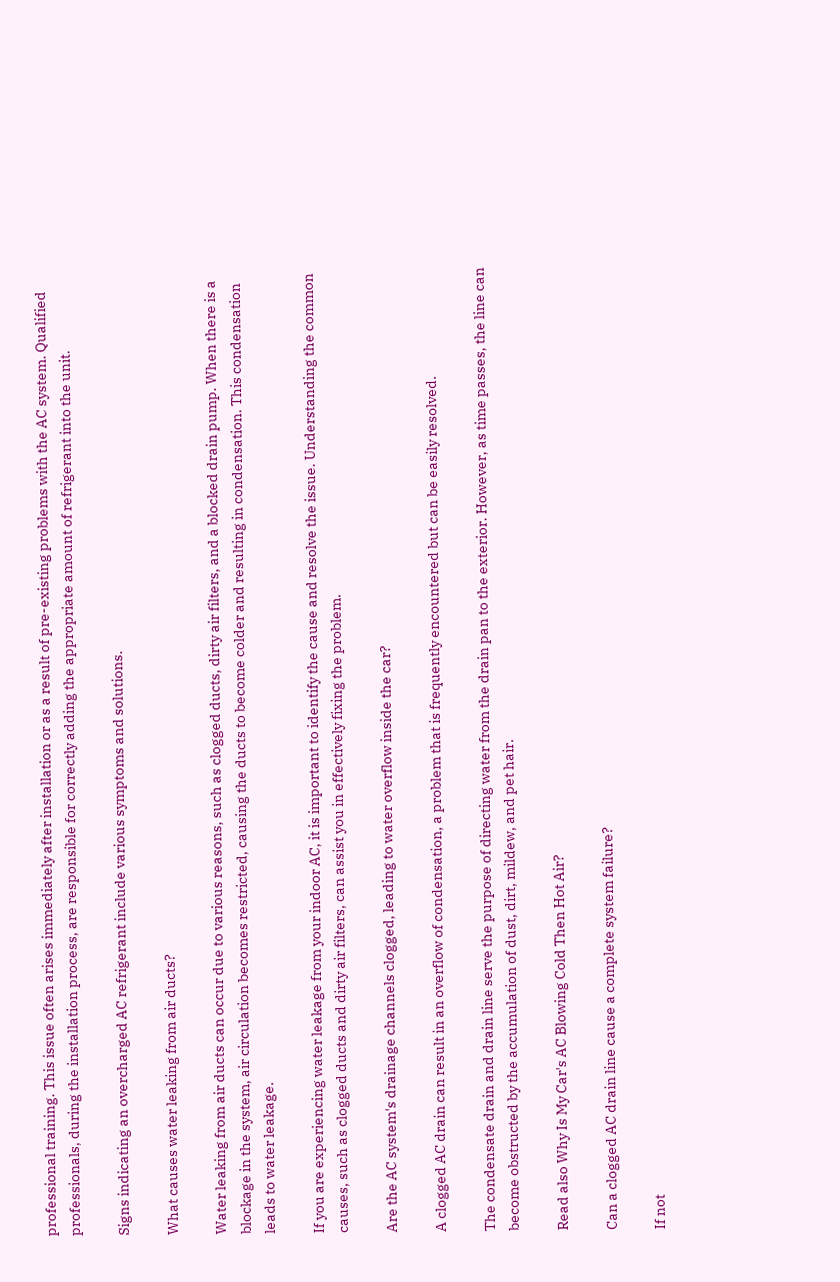professional training. This issue often arises immediately after installation or as a result of pre-existing problems with the AC system. Qualified professionals, during the installation process, are responsible for correctly adding the appropriate amount of refrigerant into the unit.

Signs indicating an overcharged AC refrigerant include various symptoms and solutions.

What causes water leaking from air ducts?

Water leaking from air ducts can occur due to various reasons, such as clogged ducts, dirty air filters, and a blocked drain pump. When there is a blockage in the system, air circulation becomes restricted, causing the ducts to become colder and resulting in condensation. This condensation leads to water leakage.

If you are experiencing water leakage from your indoor AC, it is important to identify the cause and resolve the issue. Understanding the common causes, such as clogged ducts and dirty air filters, can assist you in effectively fixing the problem.

Are the AC system's drainage channels clogged, leading to water overflow inside the car?

A clogged AC drain can result in an overflow of condensation, a problem that is frequently encountered but can be easily resolved.

The condensate drain and drain line serve the purpose of directing water from the drain pan to the exterior. However, as time passes, the line can become obstructed by the accumulation of dust, dirt, mildew, and pet hair.

Read also Why Is My Car's AC Blowing Cold Then Hot Air?

Can a clogged AC drain line cause a complete system failure?

If not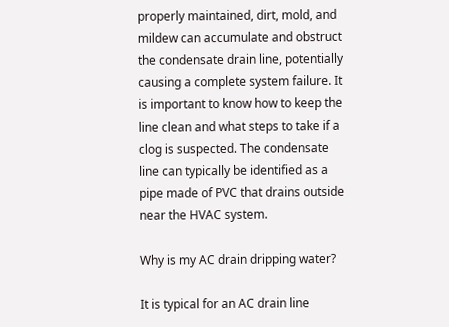properly maintained, dirt, mold, and mildew can accumulate and obstruct the condensate drain line, potentially causing a complete system failure. It is important to know how to keep the line clean and what steps to take if a clog is suspected. The condensate line can typically be identified as a pipe made of PVC that drains outside near the HVAC system.

Why is my AC drain dripping water?

It is typical for an AC drain line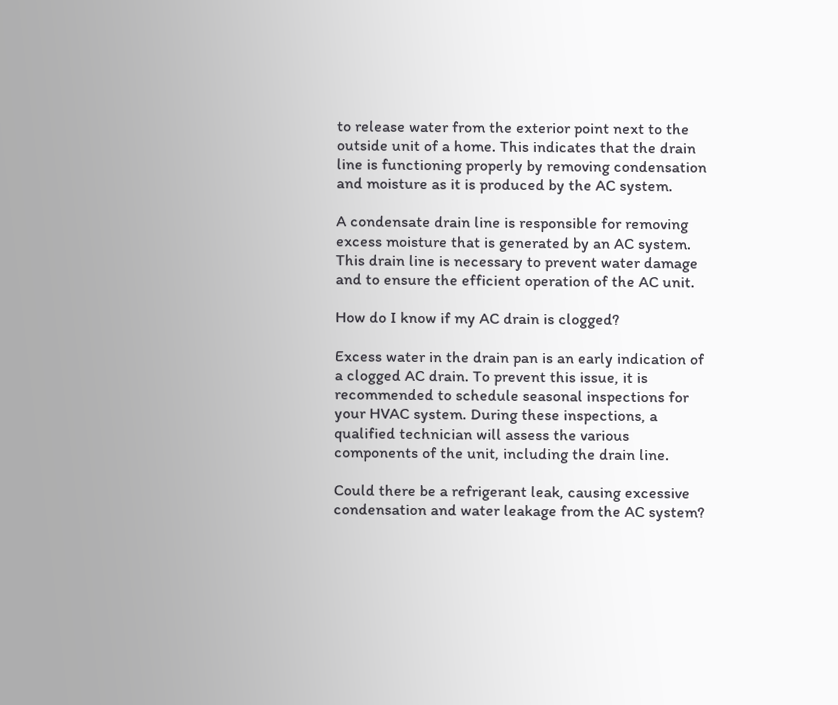to release water from the exterior point next to the outside unit of a home. This indicates that the drain line is functioning properly by removing condensation and moisture as it is produced by the AC system.

A condensate drain line is responsible for removing excess moisture that is generated by an AC system. This drain line is necessary to prevent water damage and to ensure the efficient operation of the AC unit.

How do I know if my AC drain is clogged?

Excess water in the drain pan is an early indication of a clogged AC drain. To prevent this issue, it is recommended to schedule seasonal inspections for your HVAC system. During these inspections, a qualified technician will assess the various components of the unit, including the drain line.

Could there be a refrigerant leak, causing excessive condensation and water leakage from the AC system?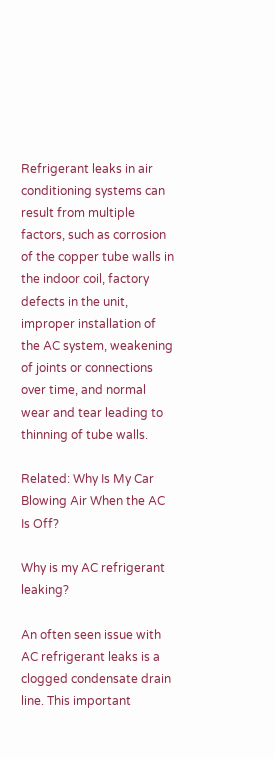Refrigerant leaks in air conditioning systems can result from multiple factors, such as corrosion of the copper tube walls in the indoor coil, factory defects in the unit, improper installation of the AC system, weakening of joints or connections over time, and normal wear and tear leading to thinning of tube walls.

Related: Why Is My Car Blowing Air When the AC Is Off?

Why is my AC refrigerant leaking?

An often seen issue with AC refrigerant leaks is a clogged condensate drain line. This important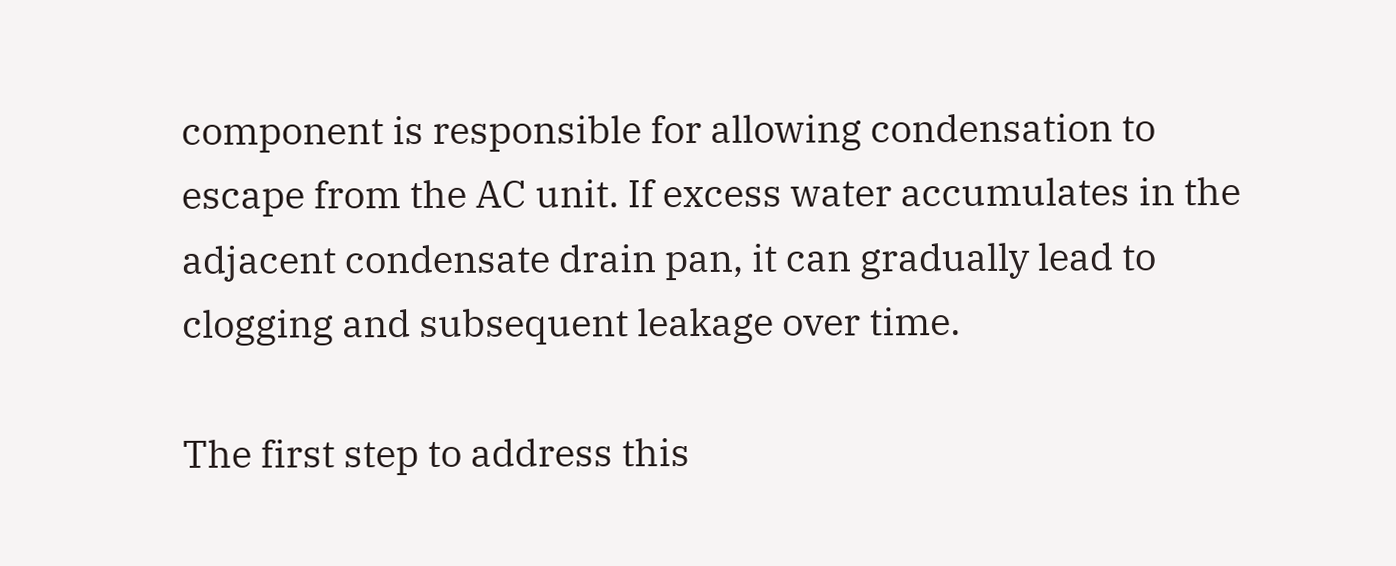component is responsible for allowing condensation to escape from the AC unit. If excess water accumulates in the adjacent condensate drain pan, it can gradually lead to clogging and subsequent leakage over time.

The first step to address this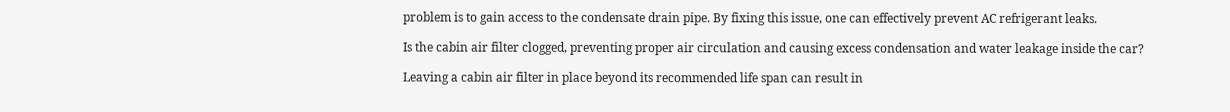problem is to gain access to the condensate drain pipe. By fixing this issue, one can effectively prevent AC refrigerant leaks.

Is the cabin air filter clogged, preventing proper air circulation and causing excess condensation and water leakage inside the car?

Leaving a cabin air filter in place beyond its recommended life span can result in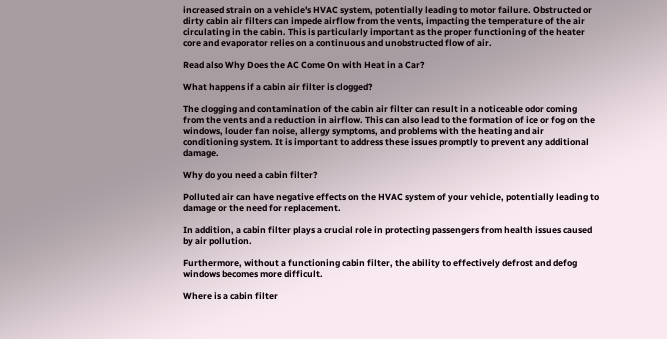increased strain on a vehicle's HVAC system, potentially leading to motor failure. Obstructed or dirty cabin air filters can impede airflow from the vents, impacting the temperature of the air circulating in the cabin. This is particularly important as the proper functioning of the heater core and evaporator relies on a continuous and unobstructed flow of air.

Read also Why Does the AC Come On with Heat in a Car?

What happens if a cabin air filter is clogged?

The clogging and contamination of the cabin air filter can result in a noticeable odor coming from the vents and a reduction in airflow. This can also lead to the formation of ice or fog on the windows, louder fan noise, allergy symptoms, and problems with the heating and air conditioning system. It is important to address these issues promptly to prevent any additional damage.

Why do you need a cabin filter?

Polluted air can have negative effects on the HVAC system of your vehicle, potentially leading to damage or the need for replacement.

In addition, a cabin filter plays a crucial role in protecting passengers from health issues caused by air pollution.

Furthermore, without a functioning cabin filter, the ability to effectively defrost and defog windows becomes more difficult.

Where is a cabin filter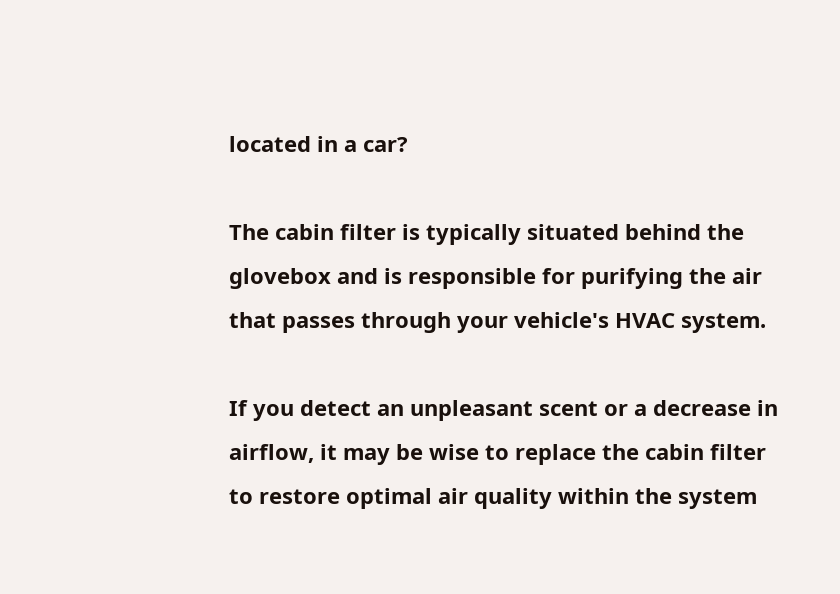located in a car?

The cabin filter is typically situated behind the glovebox and is responsible for purifying the air that passes through your vehicle's HVAC system.

If you detect an unpleasant scent or a decrease in airflow, it may be wise to replace the cabin filter to restore optimal air quality within the system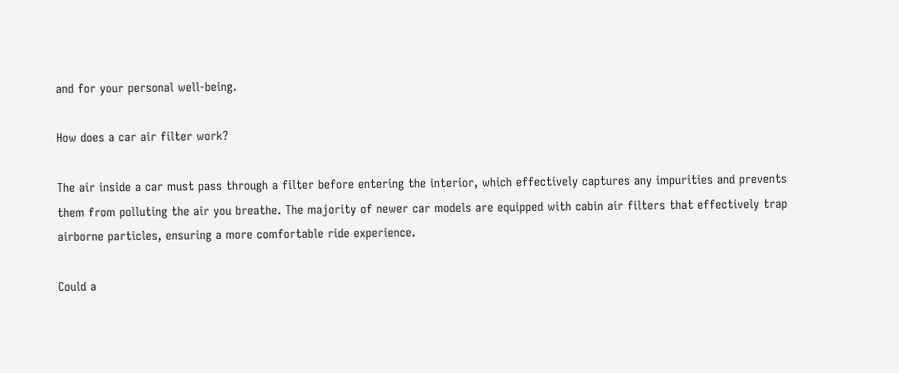and for your personal well-being.

How does a car air filter work?

The air inside a car must pass through a filter before entering the interior, which effectively captures any impurities and prevents them from polluting the air you breathe. The majority of newer car models are equipped with cabin air filters that effectively trap airborne particles, ensuring a more comfortable ride experience.

Could a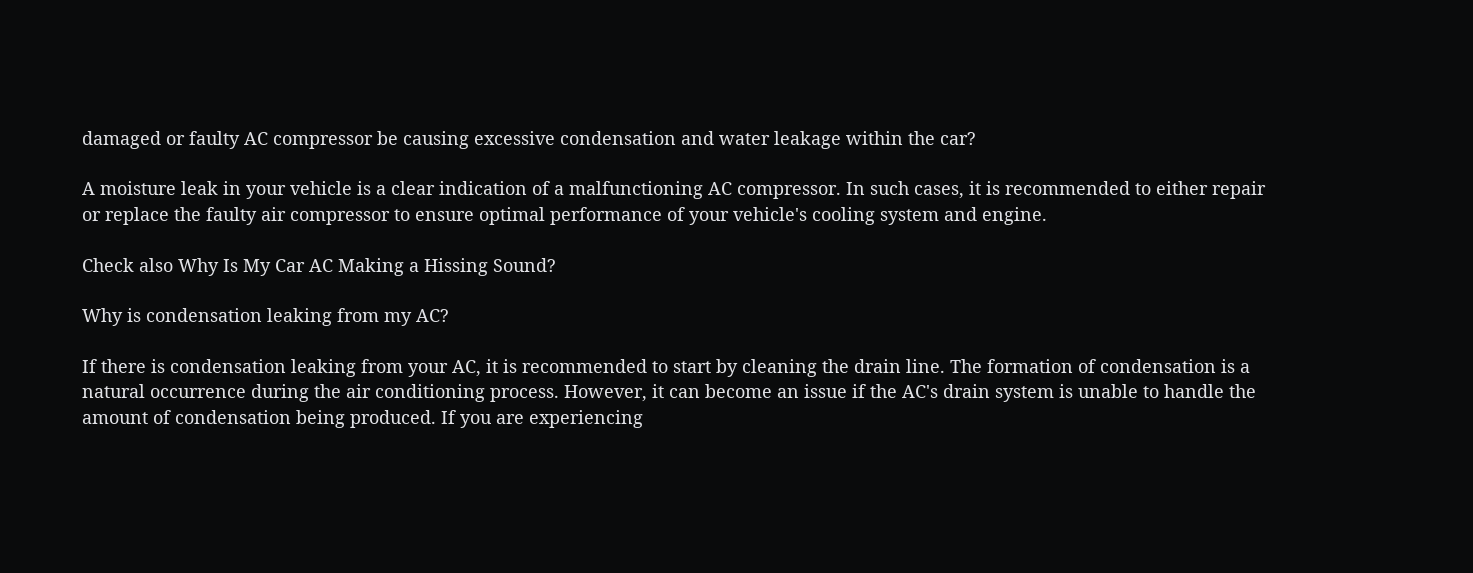damaged or faulty AC compressor be causing excessive condensation and water leakage within the car?

A moisture leak in your vehicle is a clear indication of a malfunctioning AC compressor. In such cases, it is recommended to either repair or replace the faulty air compressor to ensure optimal performance of your vehicle's cooling system and engine.

Check also Why Is My Car AC Making a Hissing Sound?

Why is condensation leaking from my AC?

If there is condensation leaking from your AC, it is recommended to start by cleaning the drain line. The formation of condensation is a natural occurrence during the air conditioning process. However, it can become an issue if the AC's drain system is unable to handle the amount of condensation being produced. If you are experiencing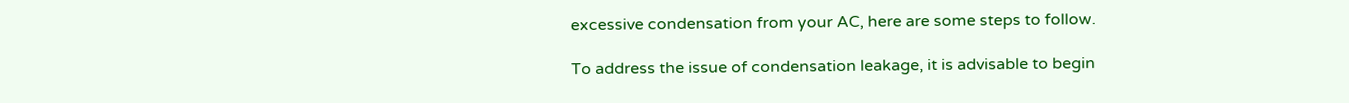excessive condensation from your AC, here are some steps to follow.

To address the issue of condensation leakage, it is advisable to begin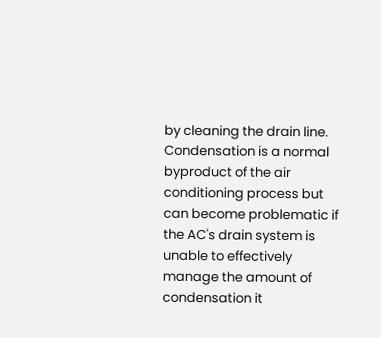by cleaning the drain line. Condensation is a normal byproduct of the air conditioning process but can become problematic if the AC's drain system is unable to effectively manage the amount of condensation it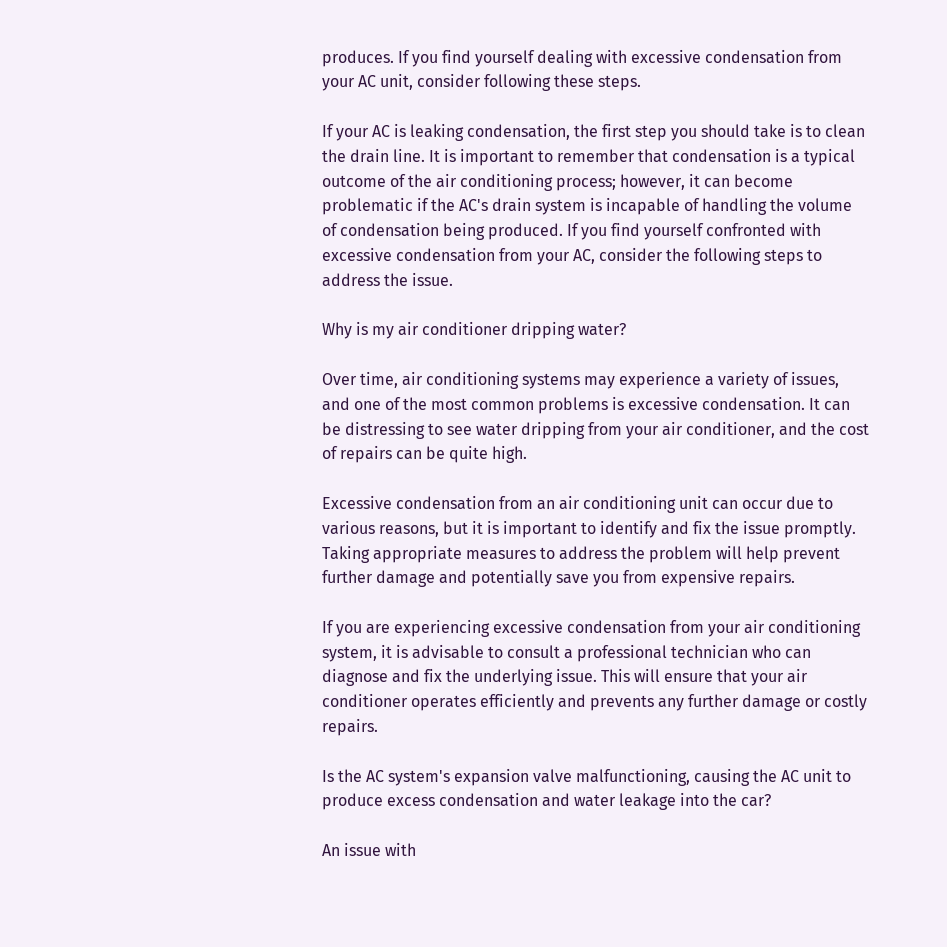produces. If you find yourself dealing with excessive condensation from your AC unit, consider following these steps.

If your AC is leaking condensation, the first step you should take is to clean the drain line. It is important to remember that condensation is a typical outcome of the air conditioning process; however, it can become problematic if the AC's drain system is incapable of handling the volume of condensation being produced. If you find yourself confronted with excessive condensation from your AC, consider the following steps to address the issue.

Why is my air conditioner dripping water?

Over time, air conditioning systems may experience a variety of issues, and one of the most common problems is excessive condensation. It can be distressing to see water dripping from your air conditioner, and the cost of repairs can be quite high.

Excessive condensation from an air conditioning unit can occur due to various reasons, but it is important to identify and fix the issue promptly. Taking appropriate measures to address the problem will help prevent further damage and potentially save you from expensive repairs.

If you are experiencing excessive condensation from your air conditioning system, it is advisable to consult a professional technician who can diagnose and fix the underlying issue. This will ensure that your air conditioner operates efficiently and prevents any further damage or costly repairs.

Is the AC system's expansion valve malfunctioning, causing the AC unit to produce excess condensation and water leakage into the car?

An issue with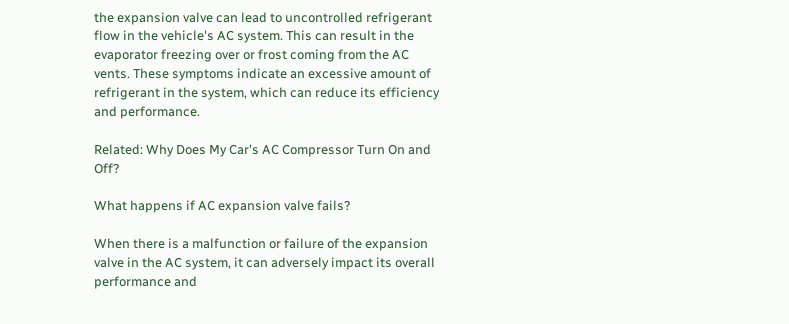the expansion valve can lead to uncontrolled refrigerant flow in the vehicle's AC system. This can result in the evaporator freezing over or frost coming from the AC vents. These symptoms indicate an excessive amount of refrigerant in the system, which can reduce its efficiency and performance.

Related: Why Does My Car's AC Compressor Turn On and Off?

What happens if AC expansion valve fails?

When there is a malfunction or failure of the expansion valve in the AC system, it can adversely impact its overall performance and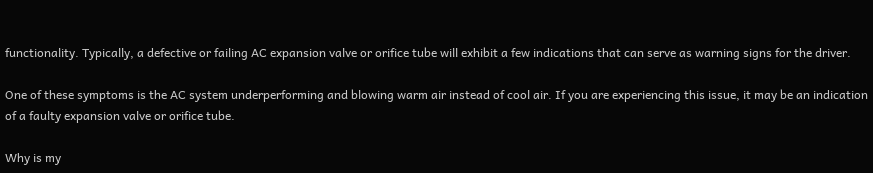functionality. Typically, a defective or failing AC expansion valve or orifice tube will exhibit a few indications that can serve as warning signs for the driver.

One of these symptoms is the AC system underperforming and blowing warm air instead of cool air. If you are experiencing this issue, it may be an indication of a faulty expansion valve or orifice tube.

Why is my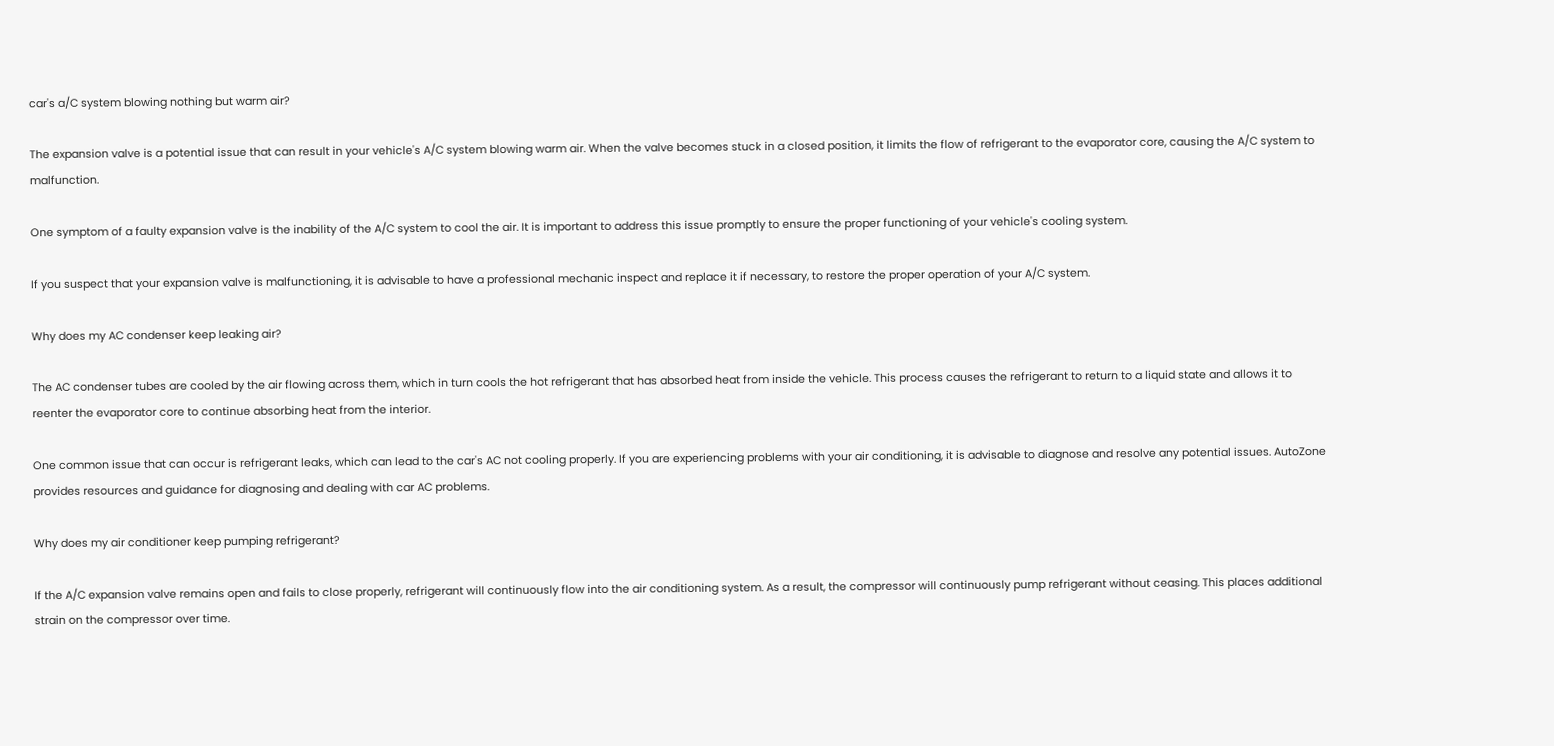car's a/C system blowing nothing but warm air?

The expansion valve is a potential issue that can result in your vehicle's A/C system blowing warm air. When the valve becomes stuck in a closed position, it limits the flow of refrigerant to the evaporator core, causing the A/C system to malfunction.

One symptom of a faulty expansion valve is the inability of the A/C system to cool the air. It is important to address this issue promptly to ensure the proper functioning of your vehicle's cooling system.

If you suspect that your expansion valve is malfunctioning, it is advisable to have a professional mechanic inspect and replace it if necessary, to restore the proper operation of your A/C system.

Why does my AC condenser keep leaking air?

The AC condenser tubes are cooled by the air flowing across them, which in turn cools the hot refrigerant that has absorbed heat from inside the vehicle. This process causes the refrigerant to return to a liquid state and allows it to reenter the evaporator core to continue absorbing heat from the interior.

One common issue that can occur is refrigerant leaks, which can lead to the car's AC not cooling properly. If you are experiencing problems with your air conditioning, it is advisable to diagnose and resolve any potential issues. AutoZone provides resources and guidance for diagnosing and dealing with car AC problems.

Why does my air conditioner keep pumping refrigerant?

If the A/C expansion valve remains open and fails to close properly, refrigerant will continuously flow into the air conditioning system. As a result, the compressor will continuously pump refrigerant without ceasing. This places additional strain on the compressor over time.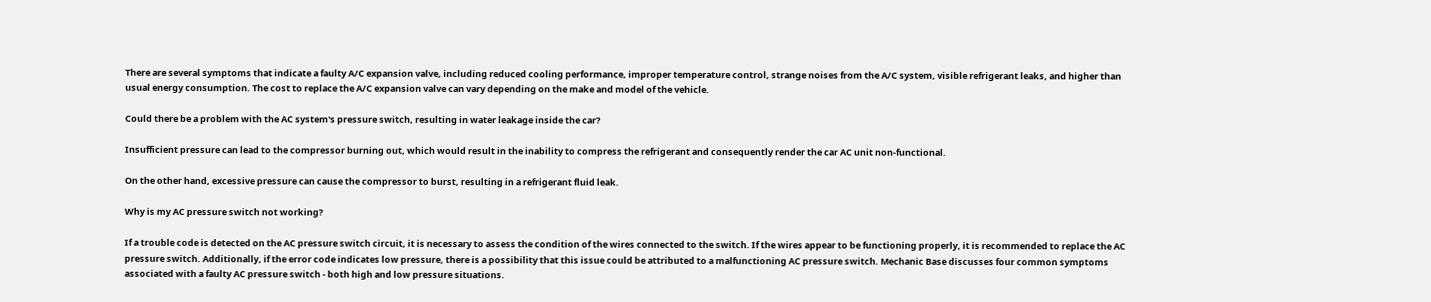There are several symptoms that indicate a faulty A/C expansion valve, including reduced cooling performance, improper temperature control, strange noises from the A/C system, visible refrigerant leaks, and higher than usual energy consumption. The cost to replace the A/C expansion valve can vary depending on the make and model of the vehicle.

Could there be a problem with the AC system's pressure switch, resulting in water leakage inside the car?

Insufficient pressure can lead to the compressor burning out, which would result in the inability to compress the refrigerant and consequently render the car AC unit non-functional.

On the other hand, excessive pressure can cause the compressor to burst, resulting in a refrigerant fluid leak.

Why is my AC pressure switch not working?

If a trouble code is detected on the AC pressure switch circuit, it is necessary to assess the condition of the wires connected to the switch. If the wires appear to be functioning properly, it is recommended to replace the AC pressure switch. Additionally, if the error code indicates low pressure, there is a possibility that this issue could be attributed to a malfunctioning AC pressure switch. Mechanic Base discusses four common symptoms associated with a faulty AC pressure switch - both high and low pressure situations.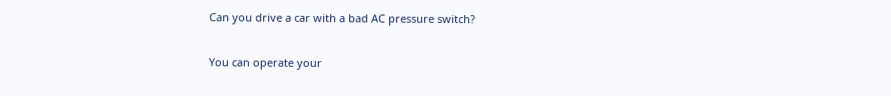Can you drive a car with a bad AC pressure switch?

You can operate your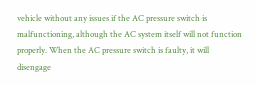vehicle without any issues if the AC pressure switch is malfunctioning, although the AC system itself will not function properly. When the AC pressure switch is faulty, it will disengage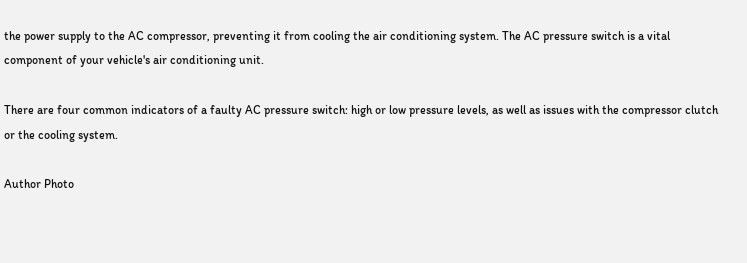the power supply to the AC compressor, preventing it from cooling the air conditioning system. The AC pressure switch is a vital component of your vehicle's air conditioning unit.

There are four common indicators of a faulty AC pressure switch: high or low pressure levels, as well as issues with the compressor clutch or the cooling system.

Author Photo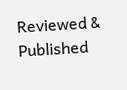Reviewed & Published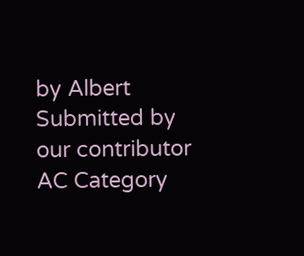by Albert
Submitted by our contributor
AC Category